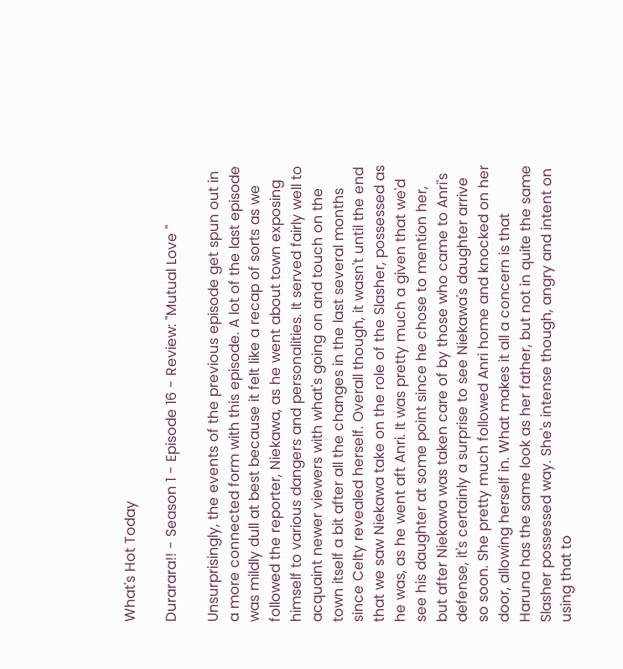What's Hot Today

Durarara!! - Season 1 - Episode 16 - Review: "Mutual Love "

Unsurprisingly, the events of the previous episode get spun out in a more connected form with this episode. A lot of the last episode was mildly dull at best because it felt like a recap of sorts as we followed the reporter, Niekawa, as he went about town exposing himself to various dangers and personalities. It served fairly well to acquaint newer viewers with what's going on and touch on the town itself a bit after all the changes in the last several months since Celty revealed herself. Overall though, it wasn't until the end that we saw Niekawa take on the role of the Slasher, possessed as he was, as he went aft Anri. It was pretty much a given that we'd see his daughter at some point since he chose to mention her, but after Niekawa was taken care of by those who came to Anri's defense, it's certainly a surprise to see Niekawa's daughter arrive so soon. She pretty much followed Anri home and knocked on her door, allowing herself in. What makes it all a concern is that Haruna has the same look as her father, but not in quite the same Slasher possessed way. She's intense though, angry and intent on using that to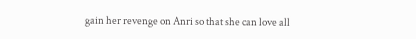gain her revenge on Anri so that she can love all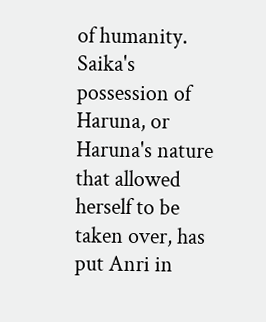of humanity. Saika's possession of Haruna, or Haruna's nature that allowed herself to be taken over, has put Anri in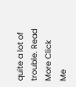quite a lot of trouble. Read More Click Me